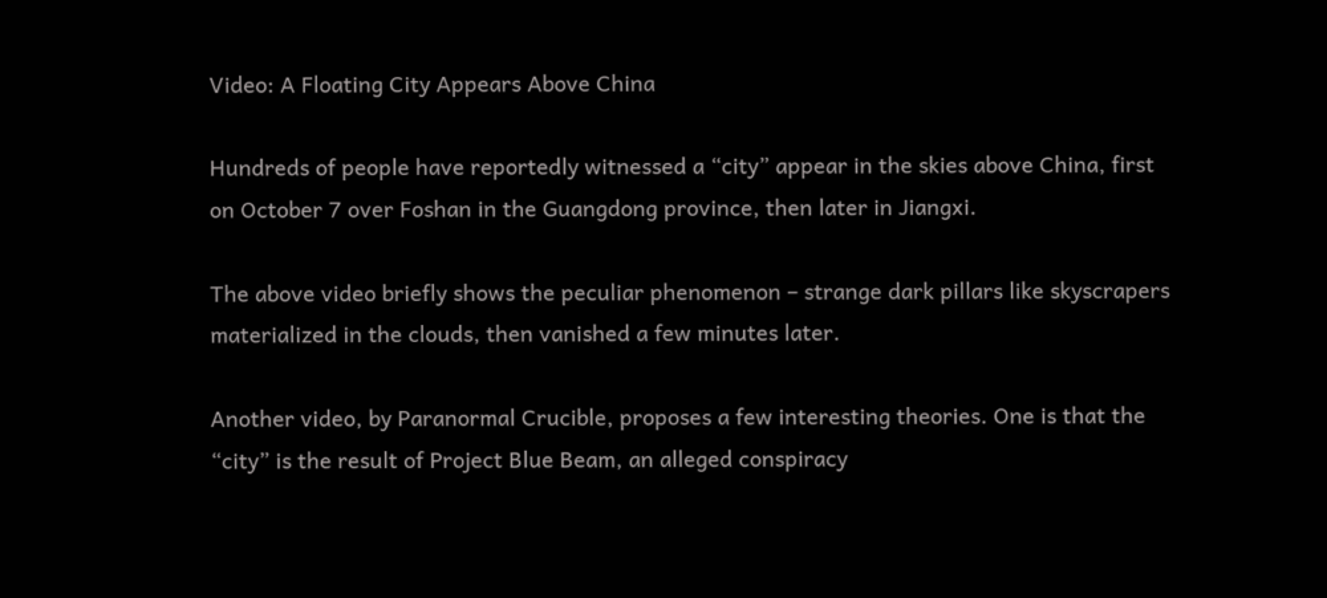Video: A Floating City Appears Above China

Hundreds of people have reportedly witnessed a “city” appear in the skies above China, first on October 7 over Foshan in the Guangdong province, then later in Jiangxi.

The above video briefly shows the peculiar phenomenon – strange dark pillars like skyscrapers materialized in the clouds, then vanished a few minutes later.

Another video, by Paranormal Crucible, proposes a few interesting theories. One is that the “city” is the result of Project Blue Beam, an alleged conspiracy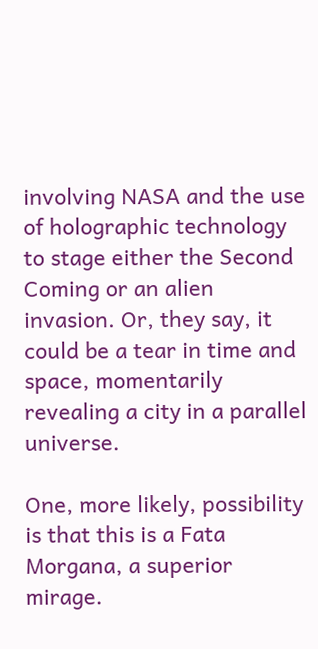involving NASA and the use of holographic technology to stage either the Second Coming or an alien invasion. Or, they say, it could be a tear in time and space, momentarily revealing a city in a parallel universe.

One, more likely, possibility is that this is a Fata Morgana, a superior mirage.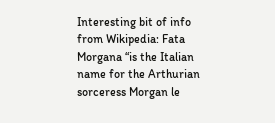Interesting bit of info from Wikipedia: Fata Morgana “is the Italian name for the Arthurian sorceress Morgan le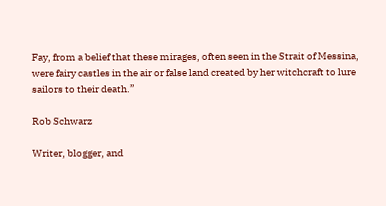Fay, from a belief that these mirages, often seen in the Strait of Messina, were fairy castles in the air or false land created by her witchcraft to lure sailors to their death.”

Rob Schwarz

Writer, blogger, and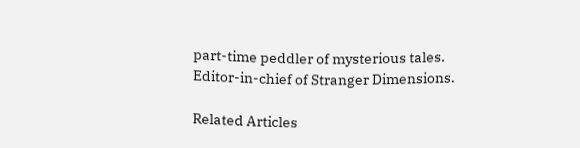part-time peddler of mysterious tales. Editor-in-chief of Stranger Dimensions.

Related Articles